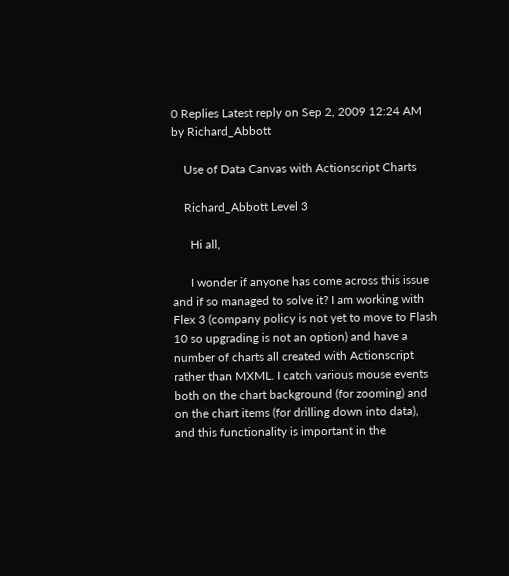0 Replies Latest reply on Sep 2, 2009 12:24 AM by Richard_Abbott

    Use of Data Canvas with Actionscript Charts

    Richard_Abbott Level 3

      Hi all,

      I wonder if anyone has come across this issue and if so managed to solve it? I am working with Flex 3 (company policy is not yet to move to Flash 10 so upgrading is not an option) and have a number of charts all created with Actionscript rather than MXML. I catch various mouse events both on the chart background (for zooming) and on the chart items (for drilling down into data), and this functionality is important in the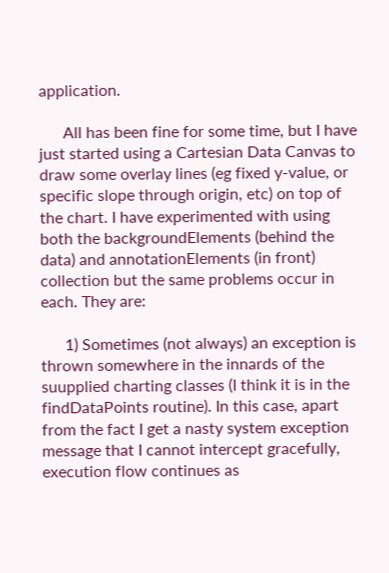application.

      All has been fine for some time, but I have just started using a Cartesian Data Canvas to draw some overlay lines (eg fixed y-value, or specific slope through origin, etc) on top of the chart. I have experimented with using both the backgroundElements (behind the data) and annotationElements (in front) collection but the same problems occur in each. They are:

      1) Sometimes (not always) an exception is thrown somewhere in the innards of the suupplied charting classes (I think it is in the findDataPoints routine). In this case, apart from the fact I get a nasty system exception message that I cannot intercept gracefully, execution flow continues as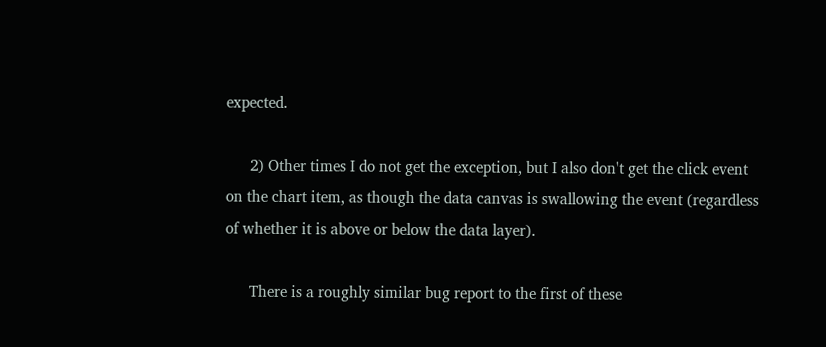expected.

      2) Other times I do not get the exception, but I also don't get the click event on the chart item, as though the data canvas is swallowing the event (regardless of whether it is above or below the data layer).

      There is a roughly similar bug report to the first of these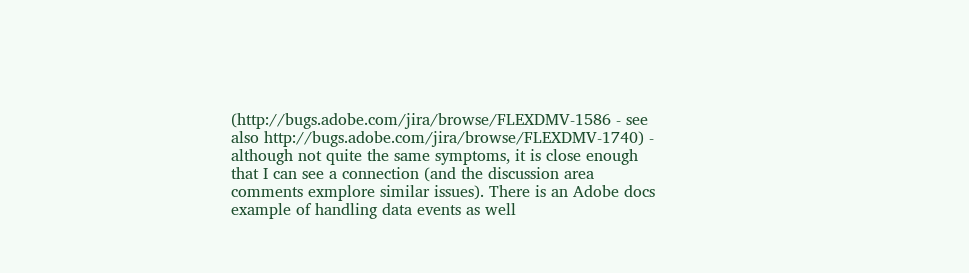(http://bugs.adobe.com/jira/browse/FLEXDMV-1586 - see also http://bugs.adobe.com/jira/browse/FLEXDMV-1740) - although not quite the same symptoms, it is close enough that I can see a connection (and the discussion area comments exmplore similar issues). There is an Adobe docs example of handling data events as well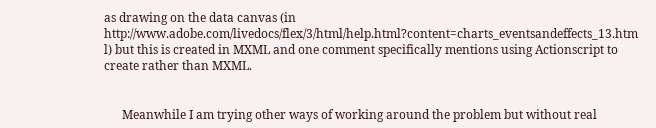as drawing on the data canvas (in http://www.adobe.com/livedocs/flex/3/html/help.html?content=charts_eventsandeffects_13.htm l) but this is created in MXML and one comment specifically mentions using Actionscript to create rather than MXML.


      Meanwhile I am trying other ways of working around the problem but without real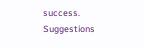success. Suggestions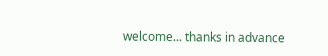welcome... thanks in advance